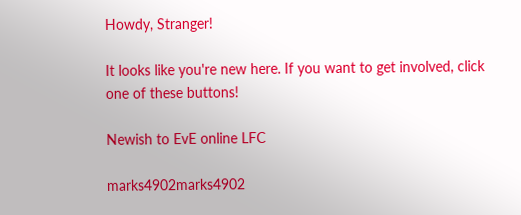Howdy, Stranger!

It looks like you're new here. If you want to get involved, click one of these buttons!

Newish to EvE online LFC

marks4902marks4902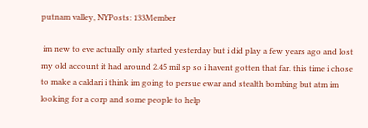putnam valley, NYPosts: 133Member

 im new to eve actually only started yesterday but i did play a few years ago and lost my old account it had around 2.45 mil sp so i havent gotten that far. this time i chose to make a caldari i think im going to persue ewar and stealth bombing but atm im looking for a corp and some people to help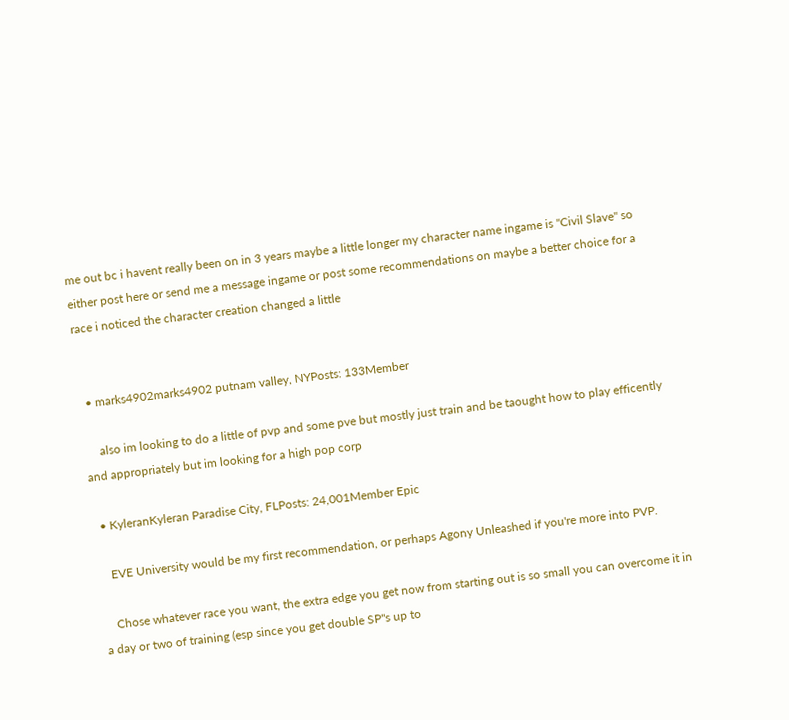me out bc i havent really been on in 3 years maybe a little longer my character name ingame is "Civil Slave" so either post here or send me a message ingame or post some recommendations on maybe a better choice for a race i noticed the character creation changed a little


  • marks4902marks4902 putnam valley, NYPosts: 133Member

     also im looking to do a little of pvp and some pve but mostly just train and be taought how to play efficently and appropriately but im looking for a high pop corp

  • KyleranKyleran Paradise City, FLPosts: 24,001Member Epic

    EVE University would be my first recommendation, or perhaps Agony Unleashed if you're more into PVP.

    Chose whatever race you want, the extra edge you get now from starting out is so small you can overcome it in a day or two of training (esp since you get double SP"s up to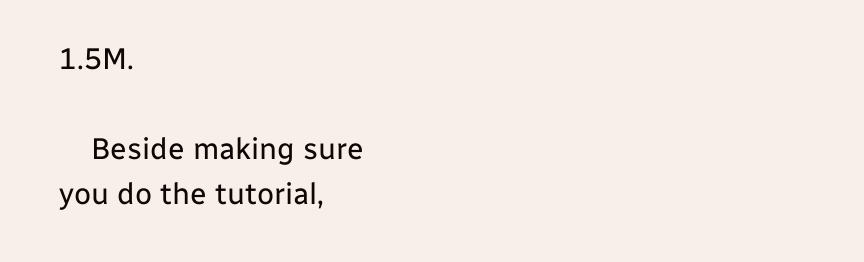1.5M.

    Beside making sure you do the tutorial,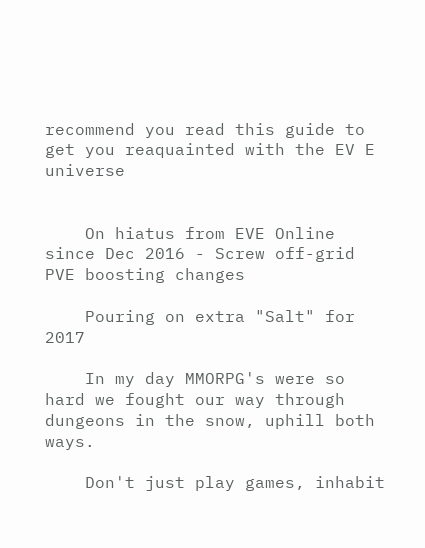recommend you read this guide to get you reaquainted with the EV E universe


    On hiatus from EVE Online since Dec 2016 - Screw off-grid PVE boosting changes

    Pouring on extra "Salt" for 2017

    In my day MMORPG's were so hard we fought our way through dungeons in the snow, uphill both ways.

    Don't just play games, inhabit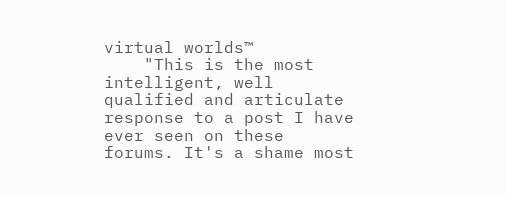virtual worlds™
    "This is the most intelligent, well qualified and articulate response to a post I have ever seen on these forums. It's a shame most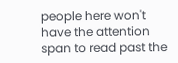people here won't have the attention span to read past the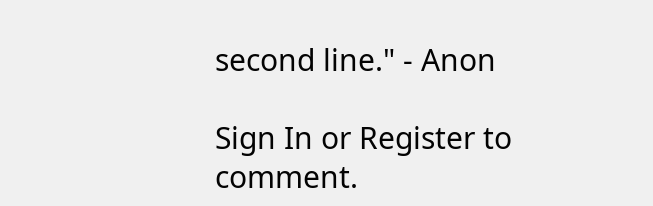second line." - Anon

Sign In or Register to comment.